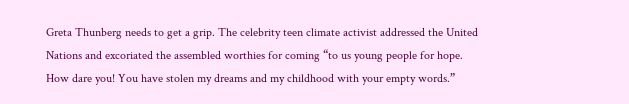Greta Thunberg needs to get a grip. The celebrity teen climate activist addressed the United Nations and excoriated the assembled worthies for coming “to us young people for hope. How dare you! You have stolen my dreams and my childhood with your empty words.”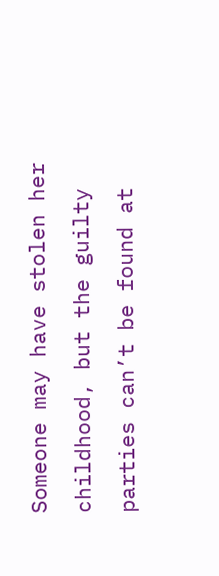Someone may have stolen her childhood, but the guilty parties can’t be found at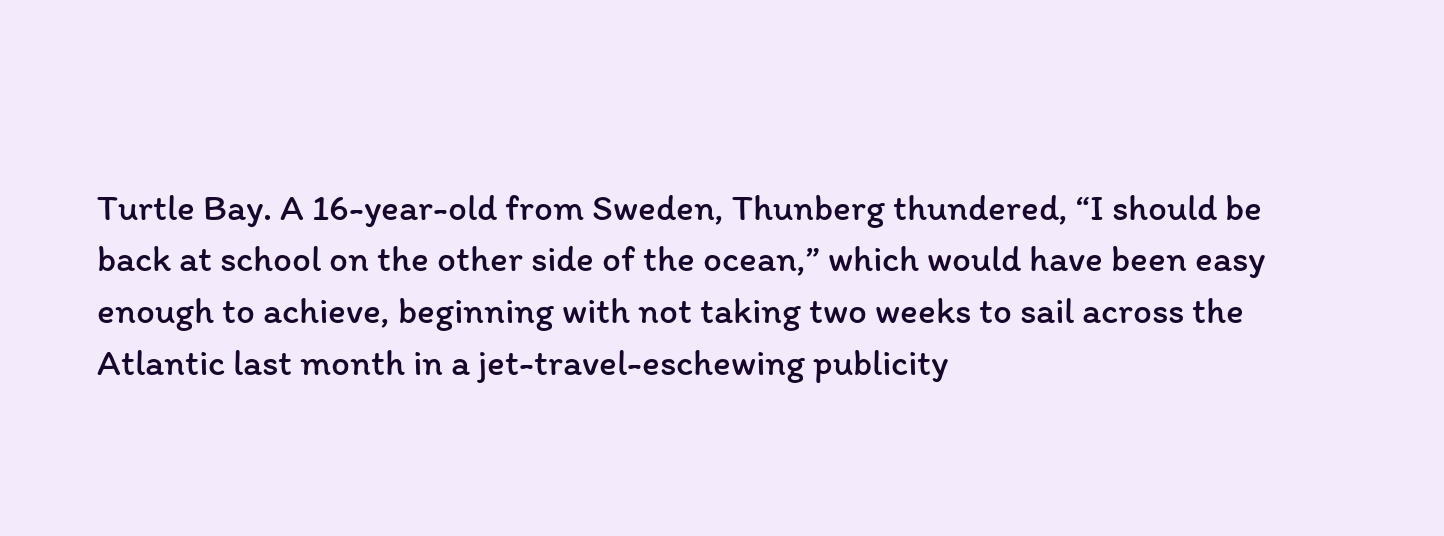Turtle Bay. A 16-year-old from Sweden, Thunberg thundered, “I should be back at school on the other side of the ocean,” which would have been easy enough to achieve, beginning with not taking two weeks to sail across the Atlantic last month in a jet-travel-eschewing publicity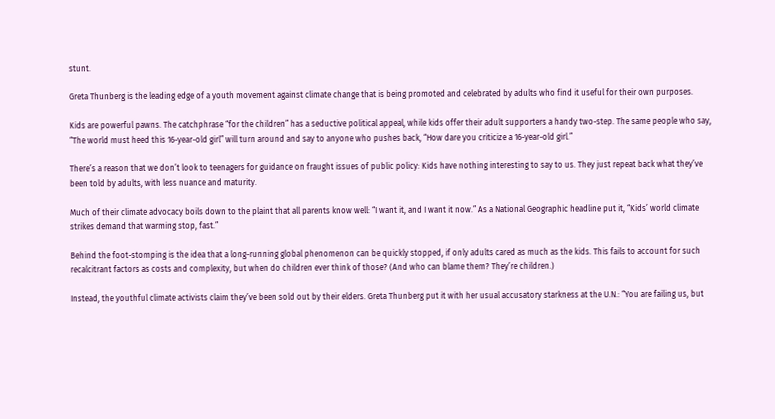stunt.

Greta Thunberg is the leading edge of a youth movement against climate change that is being promoted and celebrated by adults who find it useful for their own purposes.

Kids are powerful pawns. The catchphrase “for the children” has a seductive political appeal, while kids offer their adult supporters a handy two-step. The same people who say, “The world must heed this 16-year-old girl” will turn around and say to anyone who pushes back, “How dare you criticize a 16-year-old girl.”

There’s a reason that we don’t look to teenagers for guidance on fraught issues of public policy: Kids have nothing interesting to say to us. They just repeat back what they’ve been told by adults, with less nuance and maturity.

Much of their climate advocacy boils down to the plaint that all parents know well: “I want it, and I want it now.” As a National Geographic headline put it, “Kids’ world climate strikes demand that warming stop, fast.”

Behind the foot-stomping is the idea that a long-running global phenomenon can be quickly stopped, if only adults cared as much as the kids. This fails to account for such recalcitrant factors as costs and complexity, but when do children ever think of those? (And who can blame them? They’re children.)

Instead, the youthful climate activists claim they’ve been sold out by their elders. Greta Thunberg put it with her usual accusatory starkness at the U.N.: “You are failing us, but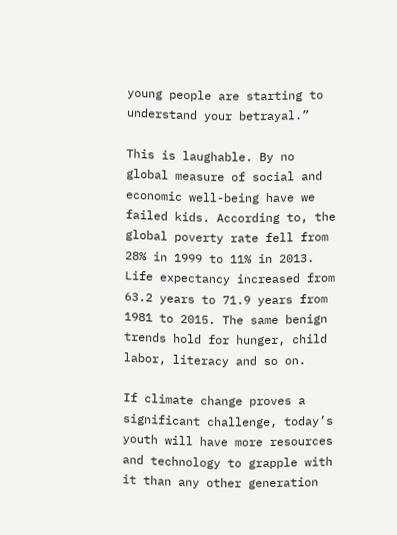young people are starting to understand your betrayal.”

This is laughable. By no global measure of social and economic well-being have we failed kids. According to, the global poverty rate fell from 28% in 1999 to 11% in 2013. Life expectancy increased from 63.2 years to 71.9 years from 1981 to 2015. The same benign trends hold for hunger, child labor, literacy and so on.

If climate change proves a significant challenge, today’s youth will have more resources and technology to grapple with it than any other generation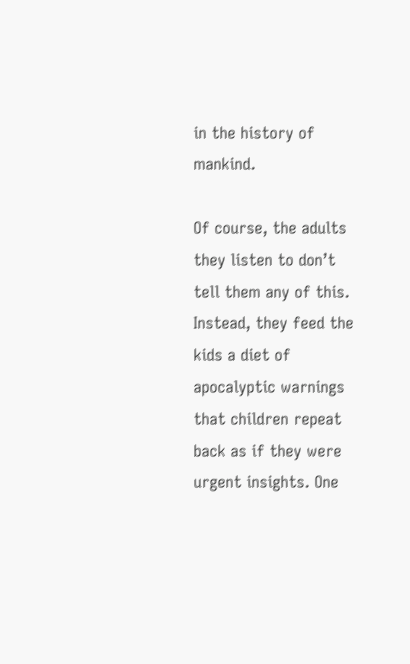in the history of mankind.

Of course, the adults they listen to don’t tell them any of this. Instead, they feed the kids a diet of apocalyptic warnings that children repeat back as if they were urgent insights. One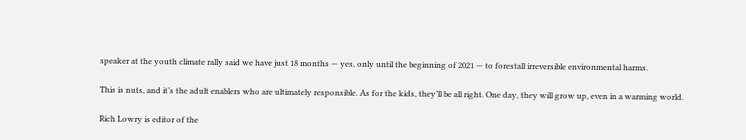speaker at the youth climate rally said we have just 18 months — yes, only until the beginning of 2021 — to forestall irreversible environmental harms.

This is nuts, and it’s the adult enablers who are ultimately responsible. As for the kids, they’ll be all right. One day, they will grow up, even in a warming world.

Rich Lowry is editor of the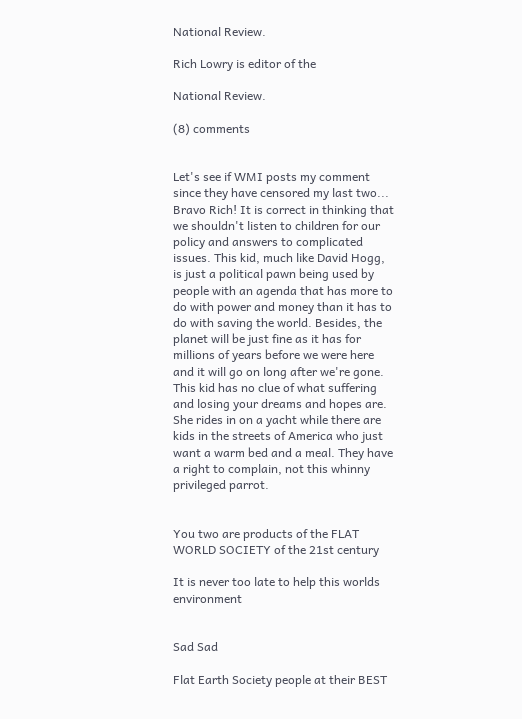National Review.

Rich Lowry is editor of the

National Review.

(8) comments


Let's see if WMI posts my comment since they have censored my last two... Bravo Rich! It is correct in thinking that we shouldn't listen to children for our policy and answers to complicated issues. This kid, much like David Hogg, is just a political pawn being used by people with an agenda that has more to do with power and money than it has to do with saving the world. Besides, the planet will be just fine as it has for millions of years before we were here and it will go on long after we're gone. This kid has no clue of what suffering and losing your dreams and hopes are. She rides in on a yacht while there are kids in the streets of America who just want a warm bed and a meal. They have a right to complain, not this whinny privileged parrot.


You two are products of the FLAT WORLD SOCIETY of the 21st century

It is never too late to help this worlds environment


Sad Sad

Flat Earth Society people at their BEST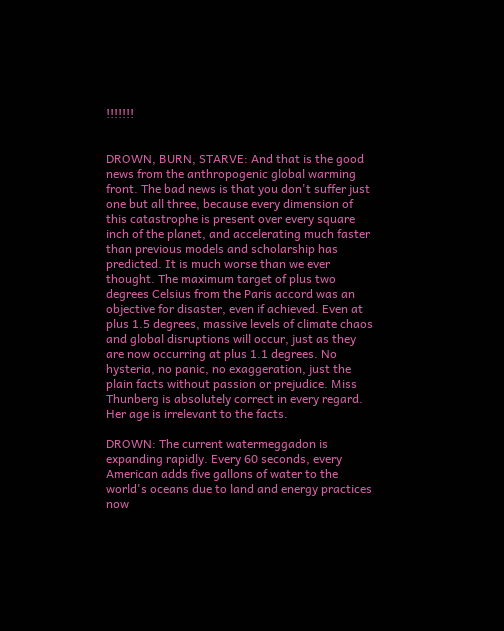!!!!!!!


DROWN, BURN, STARVE: And that is the good news from the anthropogenic global warming front. The bad news is that you don't suffer just one but all three, because every dimension of this catastrophe is present over every square inch of the planet, and accelerating much faster than previous models and scholarship has predicted. It is much worse than we ever thought. The maximum target of plus two degrees Celsius from the Paris accord was an objective for disaster, even if achieved. Even at plus 1.5 degrees, massive levels of climate chaos and global disruptions will occur, just as they are now occurring at plus 1.1 degrees. No hysteria, no panic, no exaggeration, just the plain facts without passion or prejudice. Miss Thunberg is absolutely correct in every regard. Her age is irrelevant to the facts.

DROWN: The current watermeggadon is expanding rapidly. Every 60 seconds, every American adds five gallons of water to the world's oceans due to land and energy practices now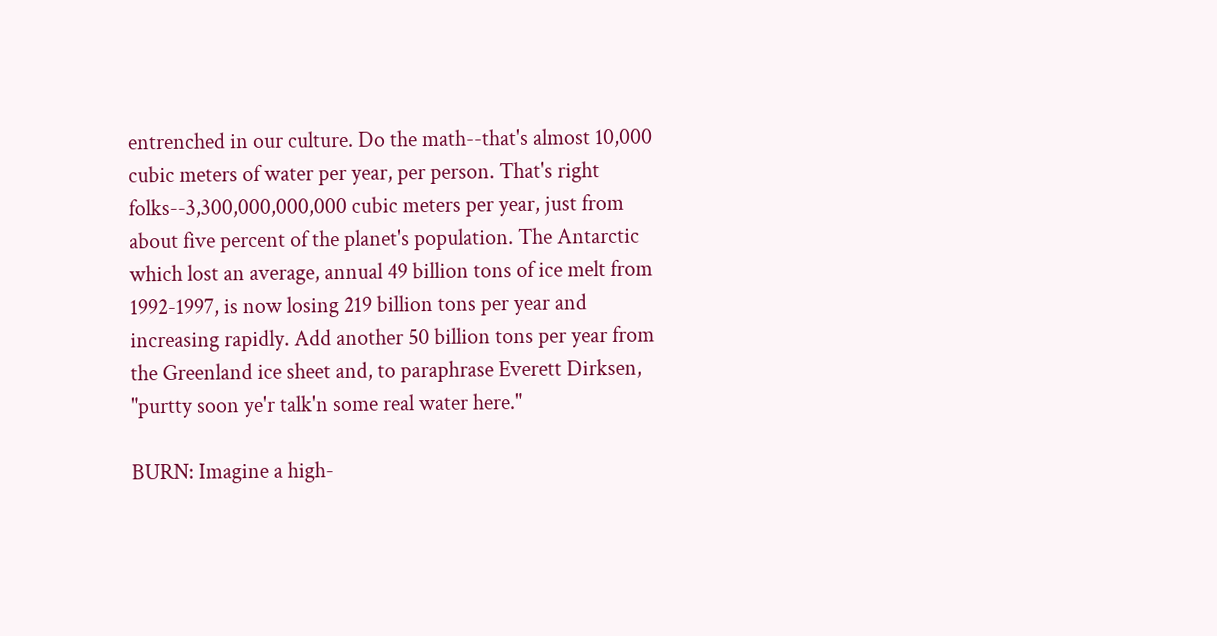entrenched in our culture. Do the math--that's almost 10,000 cubic meters of water per year, per person. That's right folks--3,300,000,000,000 cubic meters per year, just from about five percent of the planet's population. The Antarctic which lost an average, annual 49 billion tons of ice melt from 1992-1997, is now losing 219 billion tons per year and increasing rapidly. Add another 50 billion tons per year from the Greenland ice sheet and, to paraphrase Everett Dirksen, "purtty soon ye'r talk'n some real water here."

BURN: Imagine a high-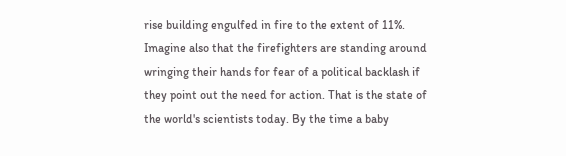rise building engulfed in fire to the extent of 11%. Imagine also that the firefighters are standing around wringing their hands for fear of a political backlash if they point out the need for action. That is the state of the world's scientists today. By the time a baby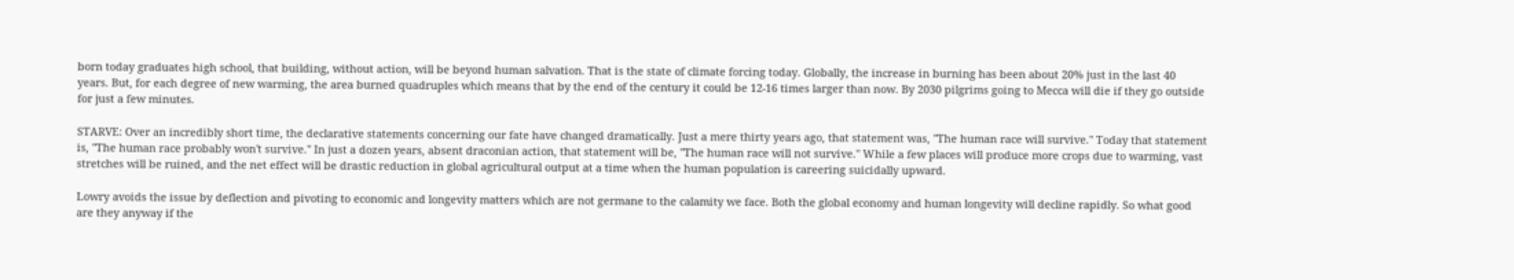born today graduates high school, that building, without action, will be beyond human salvation. That is the state of climate forcing today. Globally, the increase in burning has been about 20% just in the last 40 years. But, for each degree of new warming, the area burned quadruples which means that by the end of the century it could be 12-16 times larger than now. By 2030 pilgrims going to Mecca will die if they go outside for just a few minutes.

STARVE: Over an incredibly short time, the declarative statements concerning our fate have changed dramatically. Just a mere thirty years ago, that statement was, "The human race will survive." Today that statement is, "The human race probably won't survive." In just a dozen years, absent draconian action, that statement will be, "The human race will not survive." While a few places will produce more crops due to warming, vast stretches will be ruined, and the net effect will be drastic reduction in global agricultural output at a time when the human population is careering suicidally upward.

Lowry avoids the issue by deflection and pivoting to economic and longevity matters which are not germane to the calamity we face. Both the global economy and human longevity will decline rapidly. So what good are they anyway if the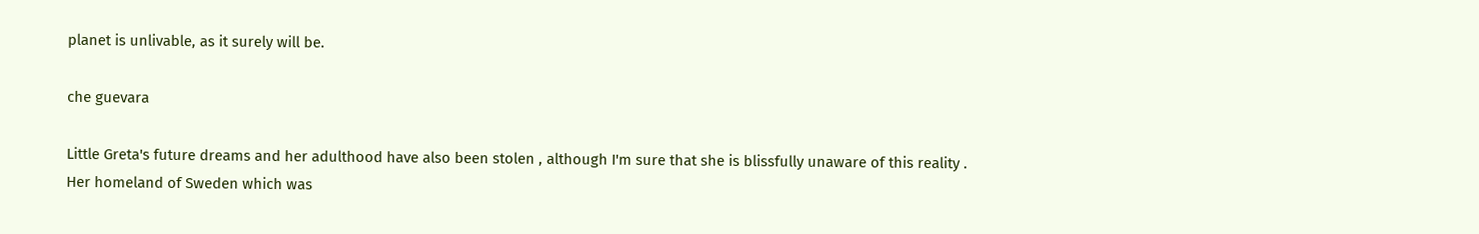planet is unlivable, as it surely will be.

che guevara

Little Greta's future dreams and her adulthood have also been stolen , although I'm sure that she is blissfully unaware of this reality . Her homeland of Sweden which was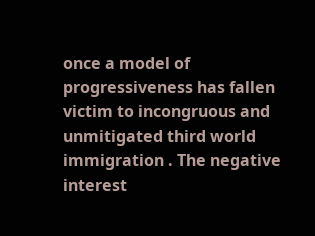once a model of progressiveness has fallen victim to incongruous and unmitigated third world immigration . The negative interest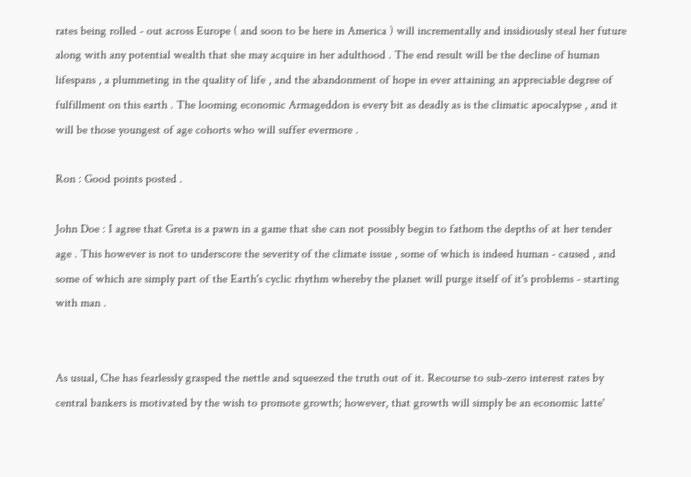rates being rolled - out across Europe ( and soon to be here in America ) will incrementally and insidiously steal her future along with any potential wealth that she may acquire in her adulthood . The end result will be the decline of human lifespans , a plummeting in the quality of life , and the abandonment of hope in ever attaining an appreciable degree of fulfillment on this earth . The looming economic Armageddon is every bit as deadly as is the climatic apocalypse , and it will be those youngest of age cohorts who will suffer evermore .

Ron : Good points posted .

John Doe : I agree that Greta is a pawn in a game that she can not possibly begin to fathom the depths of at her tender age . This however is not to underscore the severity of the climate issue , some of which is indeed human - caused , and some of which are simply part of the Earth's cyclic rhythm whereby the planet will purge itself of it's problems - starting with man .


As usual, Che has fearlessly grasped the nettle and squeezed the truth out of it. Recourse to sub-zero interest rates by central bankers is motivated by the wish to promote growth; however, that growth will simply be an economic latte'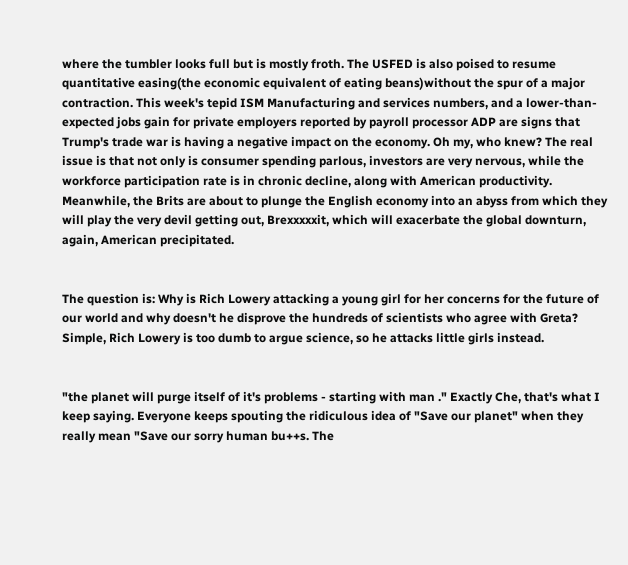where the tumbler looks full but is mostly froth. The USFED is also poised to resume quantitative easing(the economic equivalent of eating beans)without the spur of a major contraction. This week's tepid ISM Manufacturing and services numbers, and a lower-than-expected jobs gain for private employers reported by payroll processor ADP are signs that Trump's trade war is having a negative impact on the economy. Oh my, who knew? The real issue is that not only is consumer spending parlous, investors are very nervous, while the workforce participation rate is in chronic decline, along with American productivity. Meanwhile, the Brits are about to plunge the English economy into an abyss from which they will play the very devil getting out, Brexxxxxit, which will exacerbate the global downturn, again, American precipitated.


The question is: Why is Rich Lowery attacking a young girl for her concerns for the future of our world and why doesn't he disprove the hundreds of scientists who agree with Greta? Simple, Rich Lowery is too dumb to argue science, so he attacks little girls instead.


"the planet will purge itself of it's problems - starting with man ." Exactly Che, that's what I keep saying. Everyone keeps spouting the ridiculous idea of "Save our planet" when they really mean "Save our sorry human bu++s. The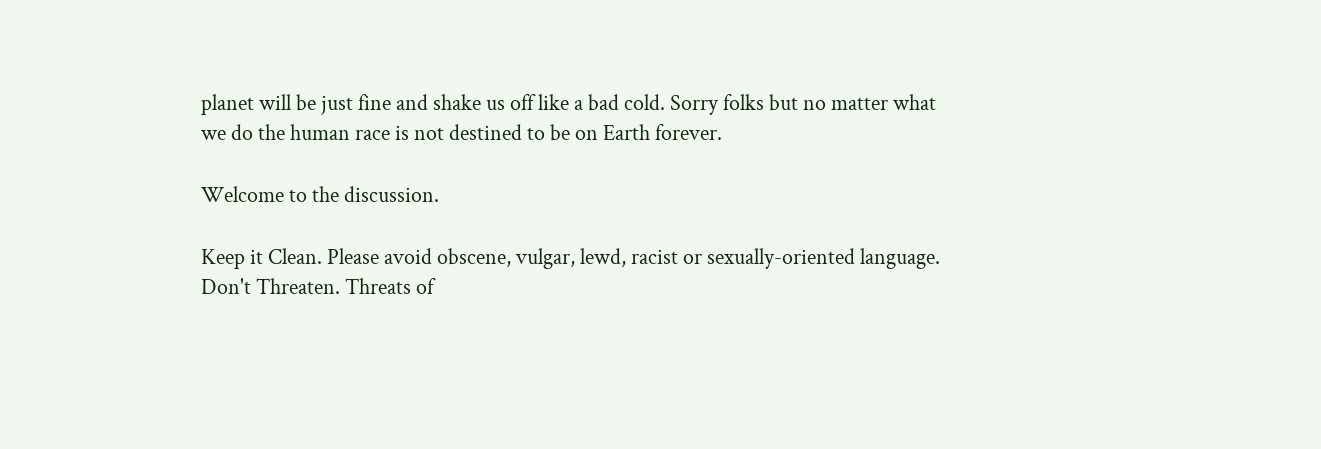planet will be just fine and shake us off like a bad cold. Sorry folks but no matter what we do the human race is not destined to be on Earth forever.

Welcome to the discussion.

Keep it Clean. Please avoid obscene, vulgar, lewd, racist or sexually-oriented language.
Don't Threaten. Threats of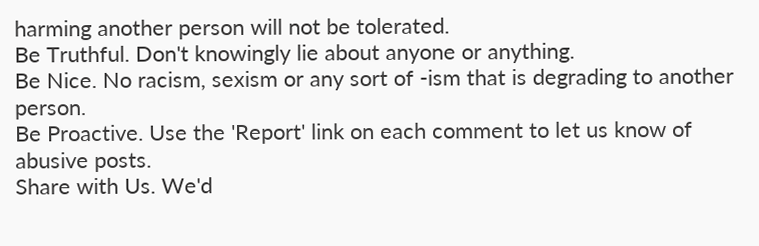harming another person will not be tolerated.
Be Truthful. Don't knowingly lie about anyone or anything.
Be Nice. No racism, sexism or any sort of -ism that is degrading to another person.
Be Proactive. Use the 'Report' link on each comment to let us know of abusive posts.
Share with Us. We'd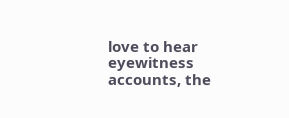love to hear eyewitness accounts, the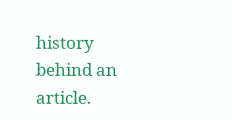history behind an article.